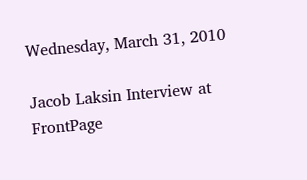Wednesday, March 31, 2010

Jacob Laksin Interview at FrontPage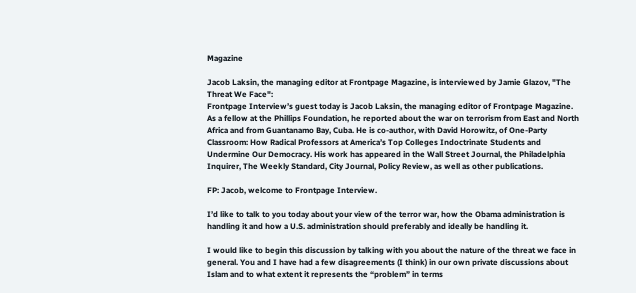Magazine

Jacob Laksin, the managing editor at Frontpage Magazine, is interviewed by Jamie Glazov, "The Threat We Face":
Frontpage Interview’s guest today is Jacob Laksin, the managing editor of Frontpage Magazine. As a fellow at the Phillips Foundation, he reported about the war on terrorism from East and North Africa and from Guantanamo Bay, Cuba. He is co-author, with David Horowitz, of One-Party Classroom: How Radical Professors at America’s Top Colleges Indoctrinate Students and Undermine Our Democracy. His work has appeared in the Wall Street Journal, the Philadelphia Inquirer, The Weekly Standard, City Journal, Policy Review, as well as other publications.

FP: Jacob, welcome to Frontpage Interview.

I’d like to talk to you today about your view of the terror war, how the Obama administration is handling it and how a U.S. administration should preferably and ideally be handling it.

I would like to begin this discussion by talking with you about the nature of the threat we face in general. You and I have had a few disagreements (I think) in our own private discussions about Islam and to what extent it represents the “problem” in terms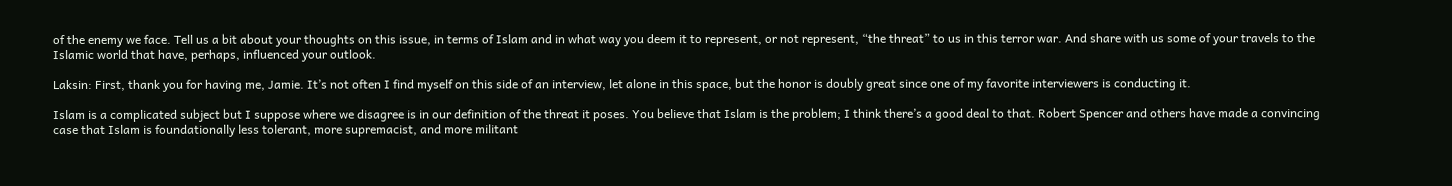of the enemy we face. Tell us a bit about your thoughts on this issue, in terms of Islam and in what way you deem it to represent, or not represent, “the threat” to us in this terror war. And share with us some of your travels to the Islamic world that have, perhaps, influenced your outlook.

Laksin: First, thank you for having me, Jamie. It’s not often I find myself on this side of an interview, let alone in this space, but the honor is doubly great since one of my favorite interviewers is conducting it.

Islam is a complicated subject but I suppose where we disagree is in our definition of the threat it poses. You believe that Islam is the problem; I think there’s a good deal to that. Robert Spencer and others have made a convincing case that Islam is foundationally less tolerant, more supremacist, and more militant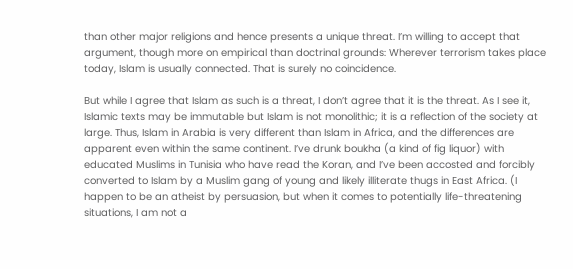than other major religions and hence presents a unique threat. I’m willing to accept that argument, though more on empirical than doctrinal grounds: Wherever terrorism takes place today, Islam is usually connected. That is surely no coincidence.

But while I agree that Islam as such is a threat, I don’t agree that it is the threat. As I see it, Islamic texts may be immutable but Islam is not monolithic; it is a reflection of the society at large. Thus, Islam in Arabia is very different than Islam in Africa, and the differences are apparent even within the same continent. I’ve drunk boukha (a kind of fig liquor) with educated Muslims in Tunisia who have read the Koran, and I’ve been accosted and forcibly converted to Islam by a Muslim gang of young and likely illiterate thugs in East Africa. (I happen to be an atheist by persuasion, but when it comes to potentially life-threatening situations, I am not a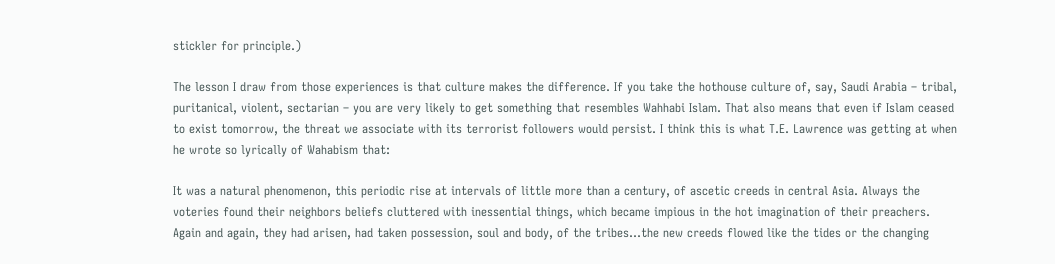stickler for principle.)

The lesson I draw from those experiences is that culture makes the difference. If you take the hothouse culture of, say, Saudi Arabia – tribal, puritanical, violent, sectarian – you are very likely to get something that resembles Wahhabi Islam. That also means that even if Islam ceased to exist tomorrow, the threat we associate with its terrorist followers would persist. I think this is what T.E. Lawrence was getting at when he wrote so lyrically of Wahabism that:

It was a natural phenomenon, this periodic rise at intervals of little more than a century, of ascetic creeds in central Asia. Always the voteries found their neighbors beliefs cluttered with inessential things, which became impious in the hot imagination of their preachers. Again and again, they had arisen, had taken possession, soul and body, of the tribes…the new creeds flowed like the tides or the changing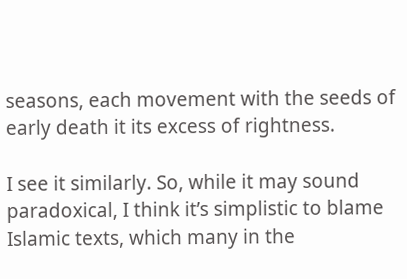seasons, each movement with the seeds of early death it its excess of rightness.

I see it similarly. So, while it may sound paradoxical, I think it’s simplistic to blame Islamic texts, which many in the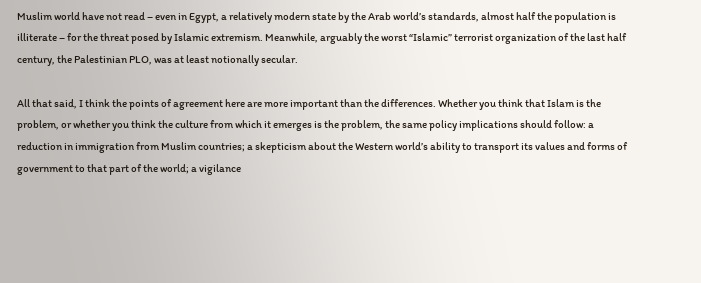Muslim world have not read – even in Egypt, a relatively modern state by the Arab world’s standards, almost half the population is illiterate – for the threat posed by Islamic extremism. Meanwhile, arguably the worst “Islamic” terrorist organization of the last half century, the Palestinian PLO, was at least notionally secular.

All that said, I think the points of agreement here are more important than the differences. Whether you think that Islam is the problem, or whether you think the culture from which it emerges is the problem, the same policy implications should follow: a reduction in immigration from Muslim countries; a skepticism about the Western world’s ability to transport its values and forms of government to that part of the world; a vigilance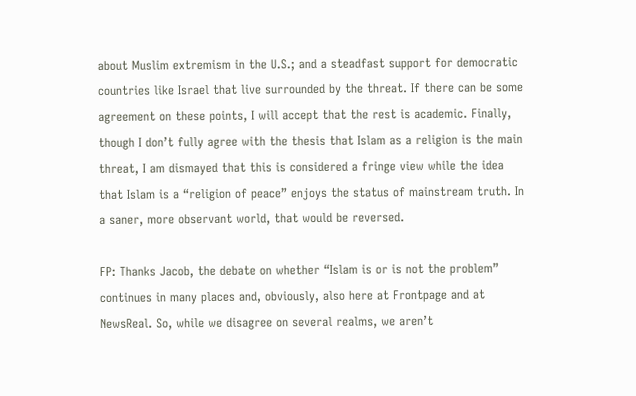about Muslim extremism in the U.S.; and a steadfast support for democratic countries like Israel that live surrounded by the threat. If there can be some agreement on these points, I will accept that the rest is academic. Finally, though I don’t fully agree with the thesis that Islam as a religion is the main threat, I am dismayed that this is considered a fringe view while the idea that Islam is a “religion of peace” enjoys the status of mainstream truth. In a saner, more observant world, that would be reversed.

FP: Thanks Jacob, the debate on whether “Islam is or is not the problem” continues in many places and, obviously, also here at Frontpage and at NewsReal. So, while we disagree on several realms, we aren’t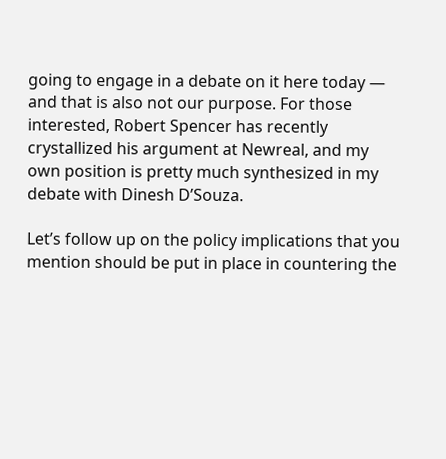going to engage in a debate on it here today — and that is also not our purpose. For those interested, Robert Spencer has recently crystallized his argument at Newreal, and my own position is pretty much synthesized in my debate with Dinesh D’Souza.

Let’s follow up on the policy implications that you mention should be put in place in countering the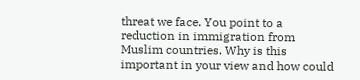threat we face. You point to a reduction in immigration from Muslim countries. Why is this important in your view and how could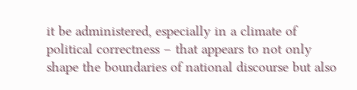it be administered, especially in a climate of political correctness – that appears to not only shape the boundaries of national discourse but also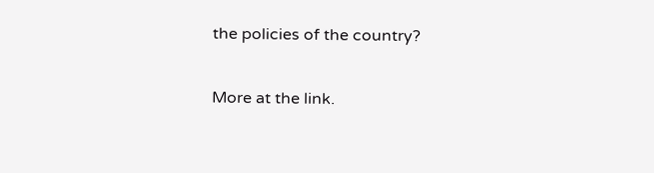the policies of the country?

More at the link.